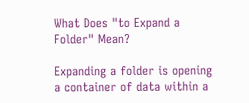What Does "to Expand a Folder" Mean?

Expanding a folder is opening a container of data within a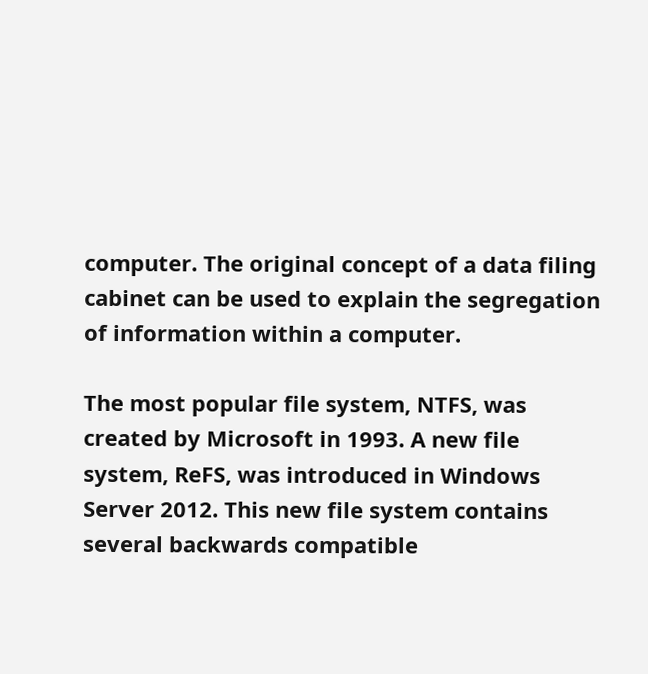computer. The original concept of a data filing cabinet can be used to explain the segregation of information within a computer.

The most popular file system, NTFS, was created by Microsoft in 1993. A new file system, ReFS, was introduced in Windows Server 2012. This new file system contains several backwards compatible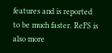features and is reported to be much faster. ReFS is also more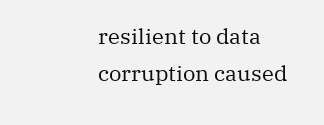resilient to data corruption caused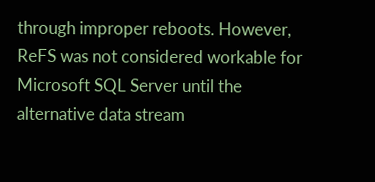through improper reboots. However, ReFS was not considered workable for Microsoft SQL Server until the alternative data stream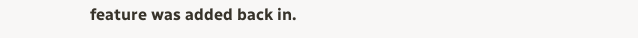feature was added back in.